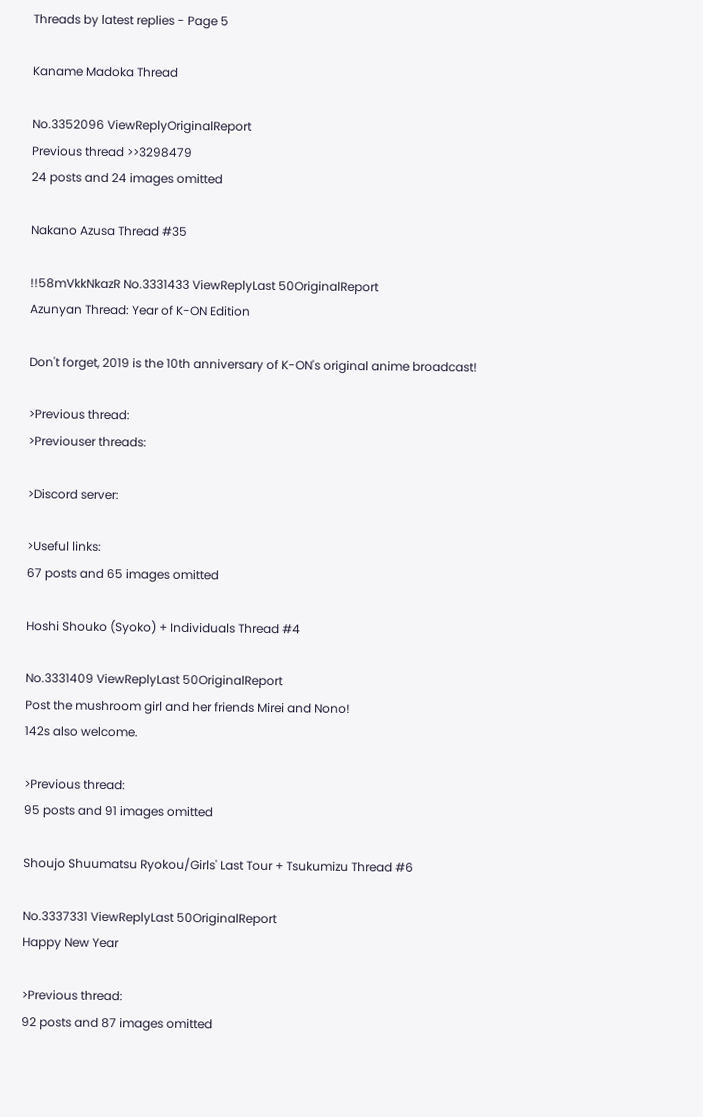Threads by latest replies - Page 5

Kaname Madoka Thread

No.3352096 ViewReplyOriginalReport
Previous thread >>3298479
24 posts and 24 images omitted

Nakano Azusa Thread #35

!!58mVkkNkazR No.3331433 ViewReplyLast 50OriginalReport
Azunyan Thread: Year of K-ON Edition

Don't forget, 2019 is the 10th anniversary of K-ON's original anime broadcast!

>Previous thread:
>Previouser threads:

>Discord server:

>Useful links:
67 posts and 65 images omitted

Hoshi Shouko (Syoko) + Individuals Thread #4

No.3331409 ViewReplyLast 50OriginalReport
Post the mushroom girl and her friends Mirei and Nono!
142s also welcome.

>Previous thread:
95 posts and 91 images omitted

Shoujo Shuumatsu Ryokou/Girls' Last Tour + Tsukumizu Thread #6

No.3337331 ViewReplyLast 50OriginalReport
Happy New Year

>Previous thread:
92 posts and 87 images omitted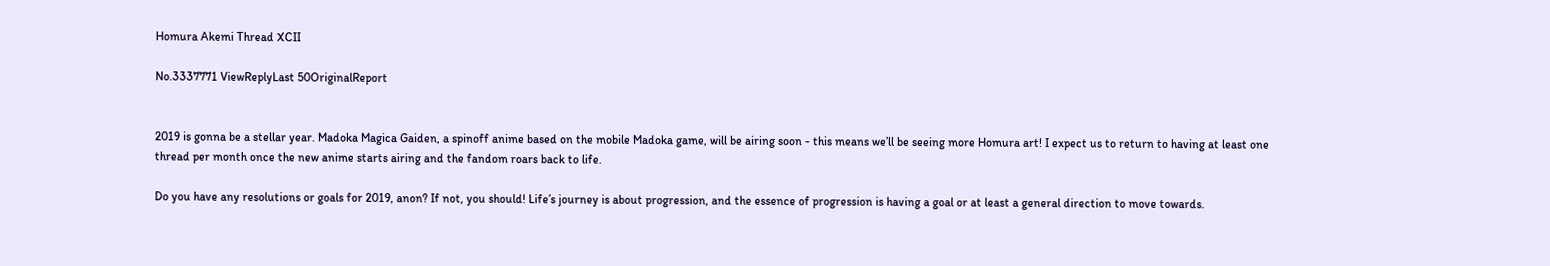Homura Akemi Thread XCII

No.3337771 ViewReplyLast 50OriginalReport


2019 is gonna be a stellar year. Madoka Magica Gaiden, a spinoff anime based on the mobile Madoka game, will be airing soon - this means we’ll be seeing more Homura art! I expect us to return to having at least one thread per month once the new anime starts airing and the fandom roars back to life.

Do you have any resolutions or goals for 2019, anon? If not, you should! Life’s journey is about progression, and the essence of progression is having a goal or at least a general direction to move towards.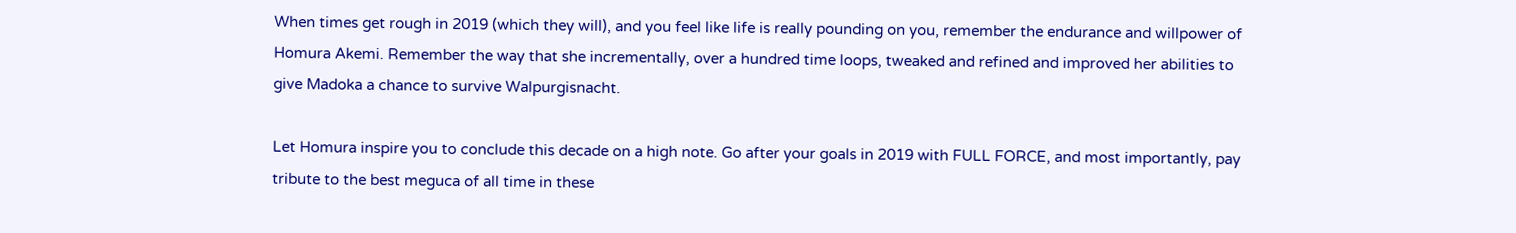When times get rough in 2019 (which they will), and you feel like life is really pounding on you, remember the endurance and willpower of Homura Akemi. Remember the way that she incrementally, over a hundred time loops, tweaked and refined and improved her abilities to give Madoka a chance to survive Walpurgisnacht.

Let Homura inspire you to conclude this decade on a high note. Go after your goals in 2019 with FULL FORCE, and most importantly, pay tribute to the best meguca of all time in these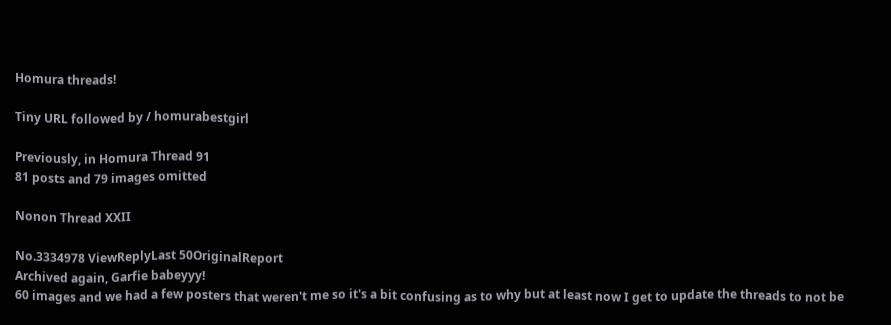Homura threads!

Tiny URL followed by / homurabestgirl

Previously, in Homura Thread 91
81 posts and 79 images omitted

Nonon Thread XXII

No.3334978 ViewReplyLast 50OriginalReport
Archived again, Garfie babeyyy!
60 images and we had a few posters that weren't me so it's a bit confusing as to why but at least now I get to update the threads to not be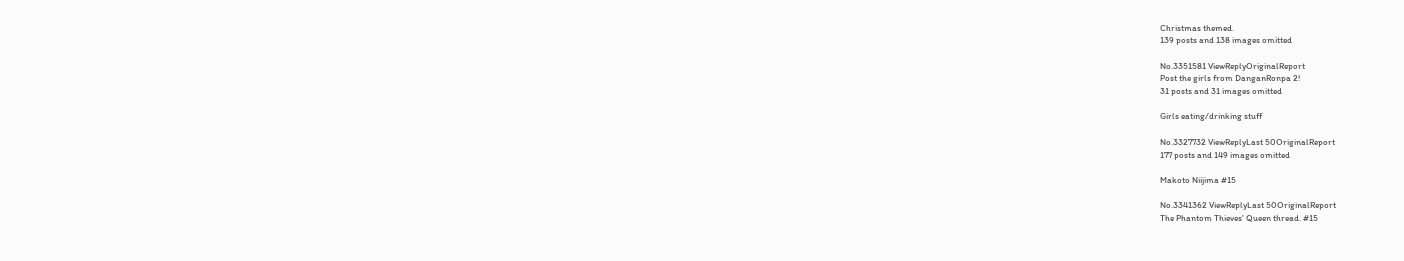Christmas themed.
139 posts and 138 images omitted

No.3351581 ViewReplyOriginalReport
Post the girls from DanganRonpa 2!
31 posts and 31 images omitted

Girls eating/drinking stuff

No.3327732 ViewReplyLast 50OriginalReport
177 posts and 149 images omitted

Makoto Niijima #15

No.3341362 ViewReplyLast 50OriginalReport
The Phantom Thieves' Queen thread. #15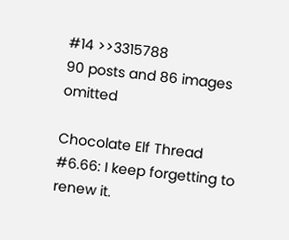#14 >>3315788
90 posts and 86 images omitted

Chocolate Elf Thread #6.66: I keep forgetting to renew it.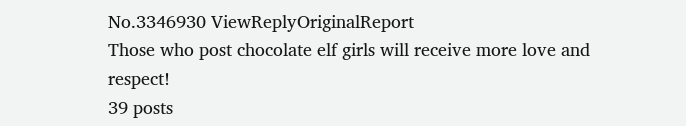No.3346930 ViewReplyOriginalReport
Those who post chocolate elf girls will receive more love and respect!
39 posts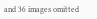and 36 images omitted